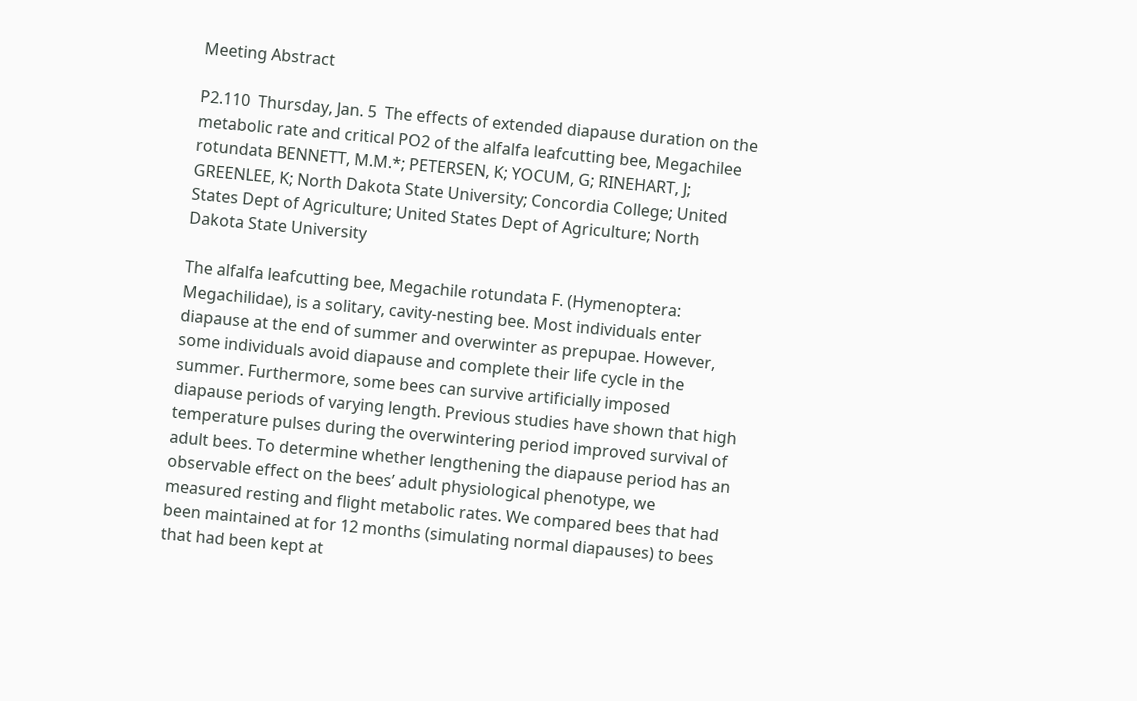Meeting Abstract

P2.110  Thursday, Jan. 5  The effects of extended diapause duration on the metabolic rate and critical PO2 of the alfalfa leafcutting bee, Megachilee rotundata BENNETT, M.M.*; PETERSEN, K; YOCUM, G; RINEHART, J; GREENLEE, K; North Dakota State University; Concordia College; United States Dept of Agriculture; United States Dept of Agriculture; North Dakota State University

The alfalfa leafcutting bee, Megachile rotundata F. (Hymenoptera: Megachilidae), is a solitary, cavity-nesting bee. Most individuals enter diapause at the end of summer and overwinter as prepupae. However, some individuals avoid diapause and complete their life cycle in the summer. Furthermore, some bees can survive artificially imposed diapause periods of varying length. Previous studies have shown that high temperature pulses during the overwintering period improved survival of adult bees. To determine whether lengthening the diapause period has an observable effect on the bees’ adult physiological phenotype, we measured resting and flight metabolic rates. We compared bees that had been maintained at for 12 months (simulating normal diapauses) to bees that had been kept at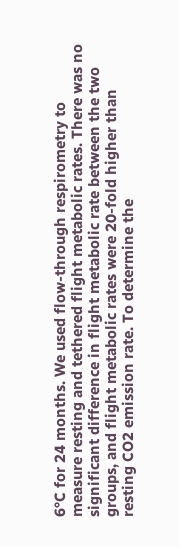6°C for 24 months. We used flow-through respirometry to measure resting and tethered flight metabolic rates. There was no significant difference in flight metabolic rate between the two groups, and flight metabolic rates were 20-fold higher than resting CO2 emission rate. To determine the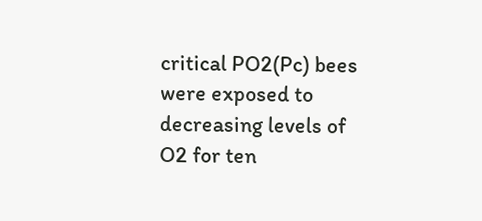critical PO2(Pc) bees were exposed to decreasing levels of O2 for ten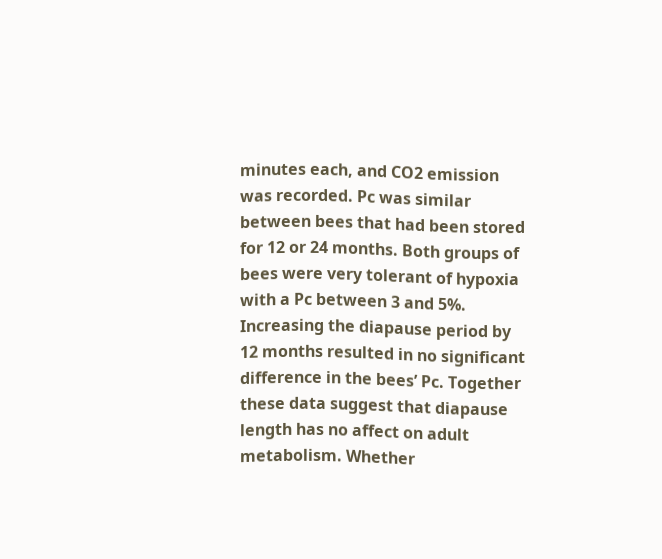minutes each, and CO2 emission was recorded. Pc was similar between bees that had been stored for 12 or 24 months. Both groups of bees were very tolerant of hypoxia with a Pc between 3 and 5%. Increasing the diapause period by 12 months resulted in no significant difference in the bees’ Pc. Together these data suggest that diapause length has no affect on adult metabolism. Whether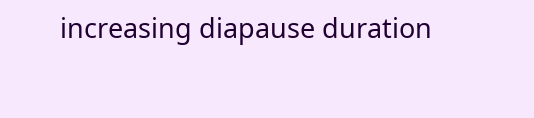increasing diapause duration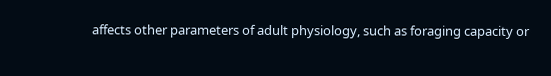affects other parameters of adult physiology, such as foraging capacity or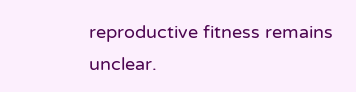reproductive fitness remains unclear.